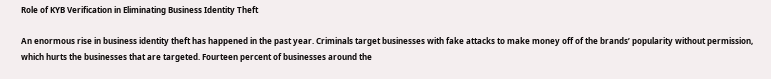Role of KYB Verification in Eliminating Business Identity Theft

An enormous rise in business identity theft has happened in the past year. Criminals target businesses with fake attacks to make money off of the brands’ popularity without permission, which hurts the businesses that are targeted. Fourteen percent of businesses around the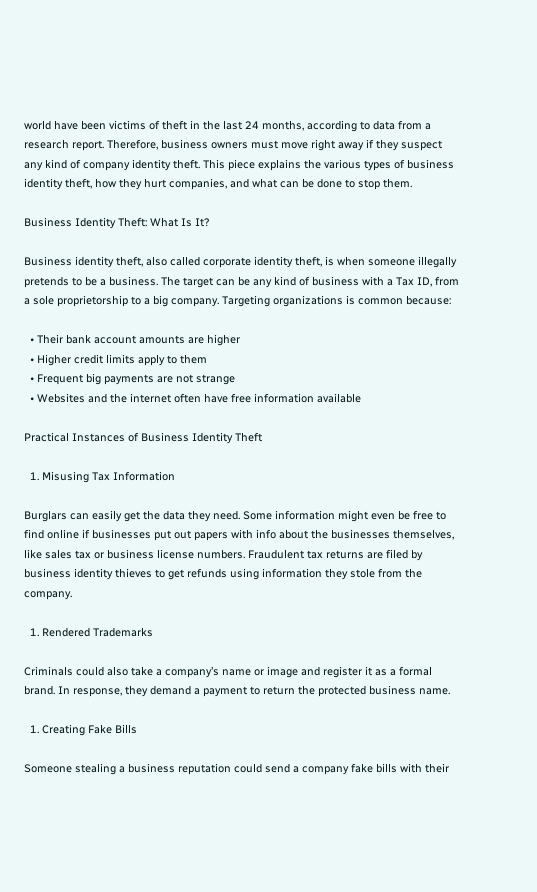world have been victims of theft in the last 24 months, according to data from a research report. Therefore, business owners must move right away if they suspect any kind of company identity theft. This piece explains the various types of business identity theft, how they hurt companies, and what can be done to stop them.

Business Identity Theft: What Is It?

Business identity theft, also called corporate identity theft, is when someone illegally pretends to be a business. The target can be any kind of business with a Tax ID, from a sole proprietorship to a big company. Targeting organizations is common because:

  • Their bank account amounts are higher
  • Higher credit limits apply to them
  • Frequent big payments are not strange
  • Websites and the internet often have free information available

Practical Instances of Business Identity Theft

  1. Misusing Tax Information

Burglars can easily get the data they need. Some information might even be free to find online if businesses put out papers with info about the businesses themselves, like sales tax or business license numbers. Fraudulent tax returns are filed by business identity thieves to get refunds using information they stole from the company.

  1. Rendered Trademarks

Criminals could also take a company’s name or image and register it as a formal brand. In response, they demand a payment to return the protected business name.

  1. Creating Fake Bills

Someone stealing a business reputation could send a company fake bills with their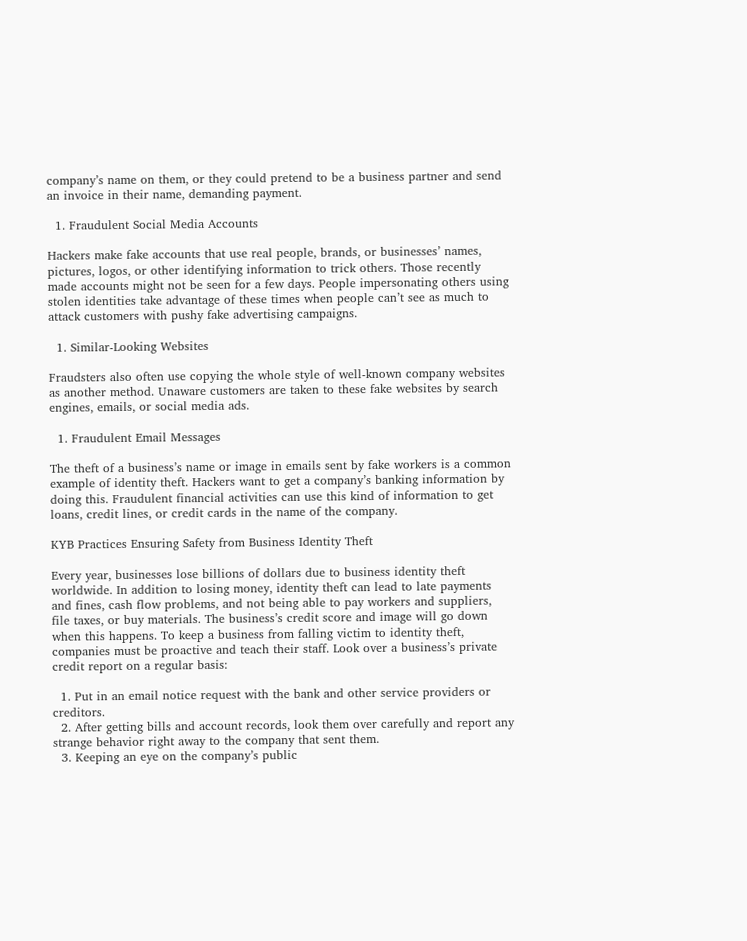company’s name on them, or they could pretend to be a business partner and send an invoice in their name, demanding payment.

  1. Fraudulent Social Media Accounts

Hackers make fake accounts that use real people, brands, or businesses’ names, pictures, logos, or other identifying information to trick others. Those recently made accounts might not be seen for a few days. People impersonating others using stolen identities take advantage of these times when people can’t see as much to attack customers with pushy fake advertising campaigns.

  1. Similar-Looking Websites

Fraudsters also often use copying the whole style of well-known company websites as another method. Unaware customers are taken to these fake websites by search engines, emails, or social media ads.

  1. Fraudulent Email Messages

The theft of a business’s name or image in emails sent by fake workers is a common example of identity theft. Hackers want to get a company’s banking information by doing this. Fraudulent financial activities can use this kind of information to get loans, credit lines, or credit cards in the name of the company.

KYB Practices Ensuring Safety from Business Identity Theft

Every year, businesses lose billions of dollars due to business identity theft worldwide. In addition to losing money, identity theft can lead to late payments and fines, cash flow problems, and not being able to pay workers and suppliers, file taxes, or buy materials. The business’s credit score and image will go down when this happens. To keep a business from falling victim to identity theft, companies must be proactive and teach their staff. Look over a business’s private credit report on a regular basis:

  1. Put in an email notice request with the bank and other service providers or creditors.
  2. After getting bills and account records, look them over carefully and report any strange behavior right away to the company that sent them.
  3. Keeping an eye on the company’s public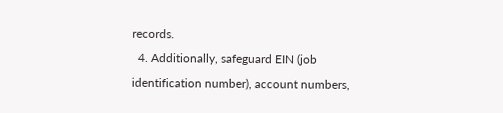records.
  4. Additionally, safeguard EIN (job identification number), account numbers,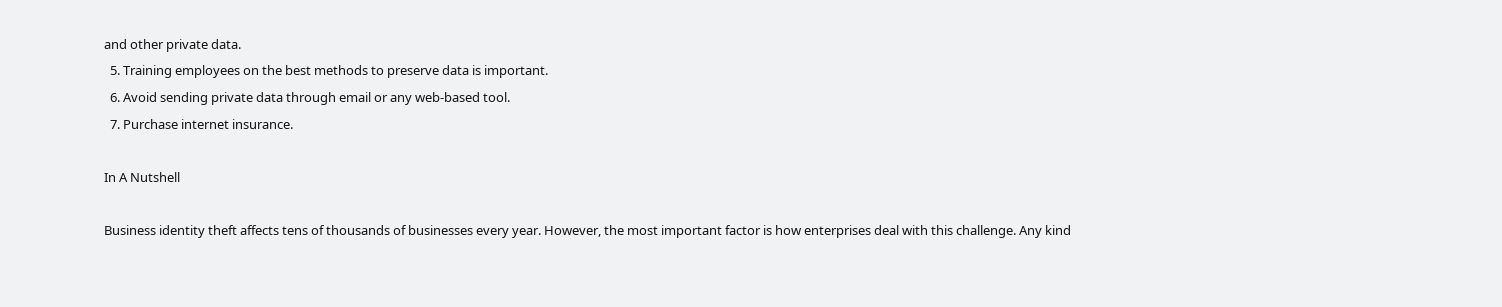and other private data.
  5. Training employees on the best methods to preserve data is important.
  6. Avoid sending private data through email or any web-based tool.
  7. Purchase internet insurance.

In A Nutshell

Business identity theft affects tens of thousands of businesses every year. However, the most important factor is how enterprises deal with this challenge. Any kind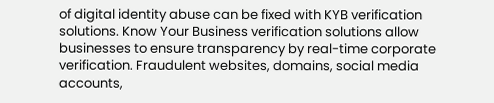of digital identity abuse can be fixed with KYB verification solutions. Know Your Business verification solutions allow businesses to ensure transparency by real-time corporate verification. Fraudulent websites, domains, social media accounts,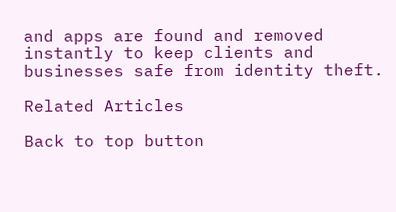and apps are found and removed instantly to keep clients and businesses safe from identity theft.

Related Articles

Back to top button